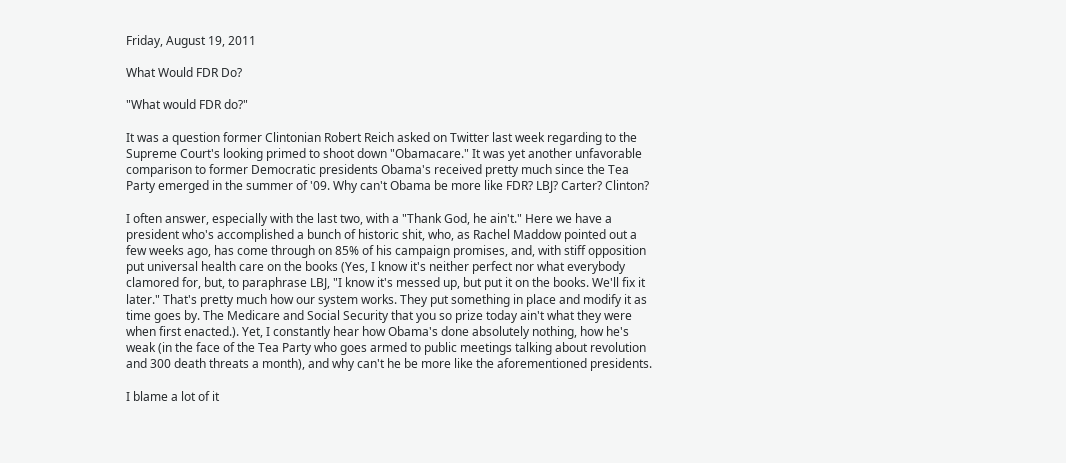Friday, August 19, 2011

What Would FDR Do?

"What would FDR do?"

It was a question former Clintonian Robert Reich asked on Twitter last week regarding to the Supreme Court's looking primed to shoot down "Obamacare." It was yet another unfavorable comparison to former Democratic presidents Obama's received pretty much since the Tea Party emerged in the summer of '09. Why can't Obama be more like FDR? LBJ? Carter? Clinton?

I often answer, especially with the last two, with a "Thank God, he ain't." Here we have a president who's accomplished a bunch of historic shit, who, as Rachel Maddow pointed out a few weeks ago, has come through on 85% of his campaign promises, and, with stiff opposition put universal health care on the books (Yes, I know it's neither perfect nor what everybody clamored for, but, to paraphrase LBJ, "I know it's messed up, but put it on the books. We'll fix it later." That's pretty much how our system works. They put something in place and modify it as time goes by. The Medicare and Social Security that you so prize today ain't what they were when first enacted.). Yet, I constantly hear how Obama's done absolutely nothing, how he's weak (in the face of the Tea Party who goes armed to public meetings talking about revolution and 300 death threats a month), and why can't he be more like the aforementioned presidents.

I blame a lot of it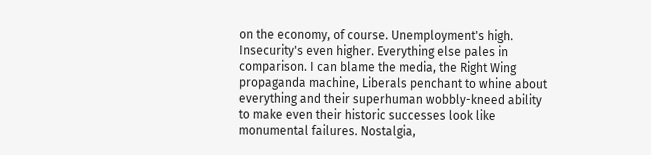on the economy, of course. Unemployment's high. Insecurity's even higher. Everything else pales in comparison. I can blame the media, the Right Wing propaganda machine, Liberals penchant to whine about everything and their superhuman wobbly-kneed ability to make even their historic successes look like monumental failures. Nostalgia,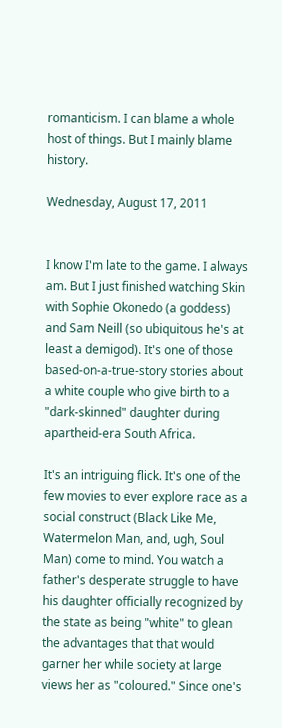romanticism. I can blame a whole host of things. But I mainly blame history.

Wednesday, August 17, 2011


I know I'm late to the game. I always am. But I just finished watching Skin with Sophie Okonedo (a goddess) and Sam Neill (so ubiquitous he's at least a demigod). It's one of those based-on-a-true-story stories about a white couple who give birth to a "dark-skinned" daughter during apartheid-era South Africa.

It's an intriguing flick. It's one of the few movies to ever explore race as a social construct (Black Like Me, Watermelon Man, and, ugh, Soul Man) come to mind. You watch a father's desperate struggle to have his daughter officially recognized by the state as being "white" to glean the advantages that that would garner her while society at large views her as "coloured." Since one's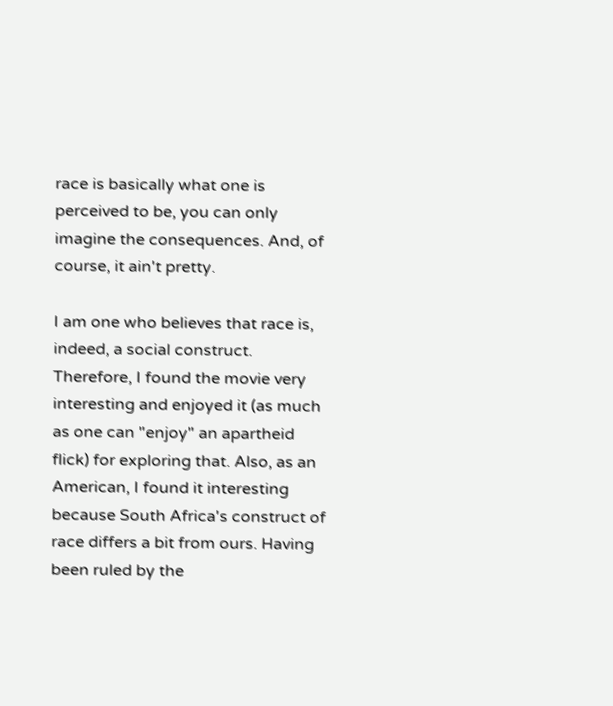race is basically what one is perceived to be, you can only imagine the consequences. And, of course, it ain't pretty.

I am one who believes that race is, indeed, a social construct. Therefore, I found the movie very interesting and enjoyed it (as much as one can "enjoy" an apartheid flick) for exploring that. Also, as an American, I found it interesting because South Africa's construct of race differs a bit from ours. Having been ruled by the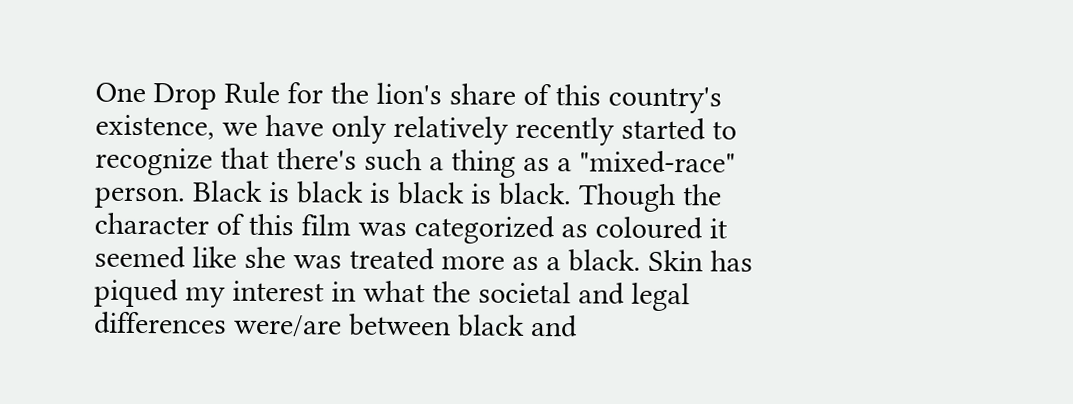One Drop Rule for the lion's share of this country's existence, we have only relatively recently started to recognize that there's such a thing as a "mixed-race" person. Black is black is black is black. Though the character of this film was categorized as coloured it seemed like she was treated more as a black. Skin has piqued my interest in what the societal and legal differences were/are between black and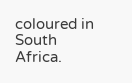coloured in South Africa.